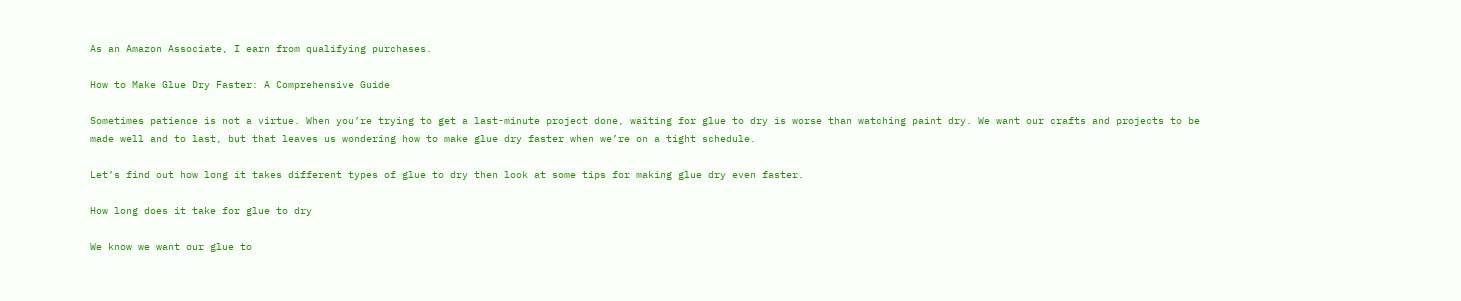As an Amazon Associate, I earn from qualifying purchases.

How to Make Glue Dry Faster: A Comprehensive Guide

Sometimes patience is not a virtue. When you’re trying to get a last-minute project done, waiting for glue to dry is worse than watching paint dry. We want our crafts and projects to be made well and to last, but that leaves us wondering how to make glue dry faster when we’re on a tight schedule.

Let’s find out how long it takes different types of glue to dry then look at some tips for making glue dry even faster.

How long does it take for glue to dry

We know we want our glue to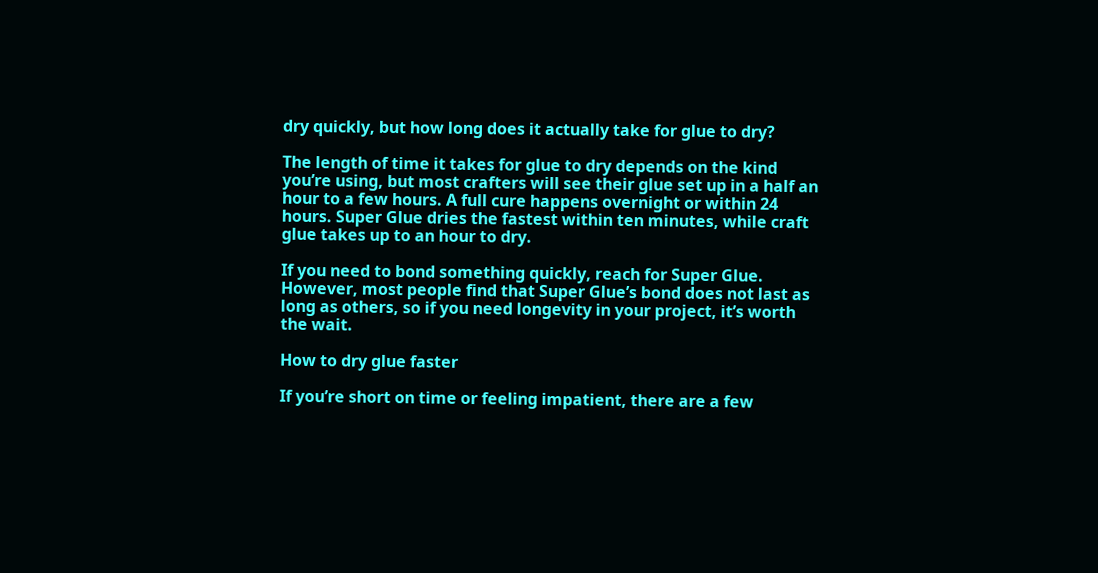dry quickly, but how long does it actually take for glue to dry?

The length of time it takes for glue to dry depends on the kind you’re using, but most crafters will see their glue set up in a half an hour to a few hours. A full cure happens overnight or within 24 hours. Super Glue dries the fastest within ten minutes, while craft glue takes up to an hour to dry.

If you need to bond something quickly, reach for Super Glue. However, most people find that Super Glue’s bond does not last as long as others, so if you need longevity in your project, it’s worth the wait.

How to dry glue faster

If you’re short on time or feeling impatient, there are a few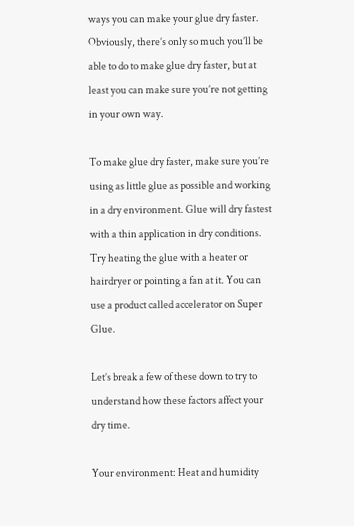ways you can make your glue dry faster. Obviously, there’s only so much you’ll be able to do to make glue dry faster, but at least you can make sure you’re not getting in your own way.

To make glue dry faster, make sure you’re using as little glue as possible and working in a dry environment. Glue will dry fastest with a thin application in dry conditions. Try heating the glue with a heater or hairdryer or pointing a fan at it. You can use a product called accelerator on Super Glue.

Let’s break a few of these down to try to understand how these factors affect your dry time.

Your environment: Heat and humidity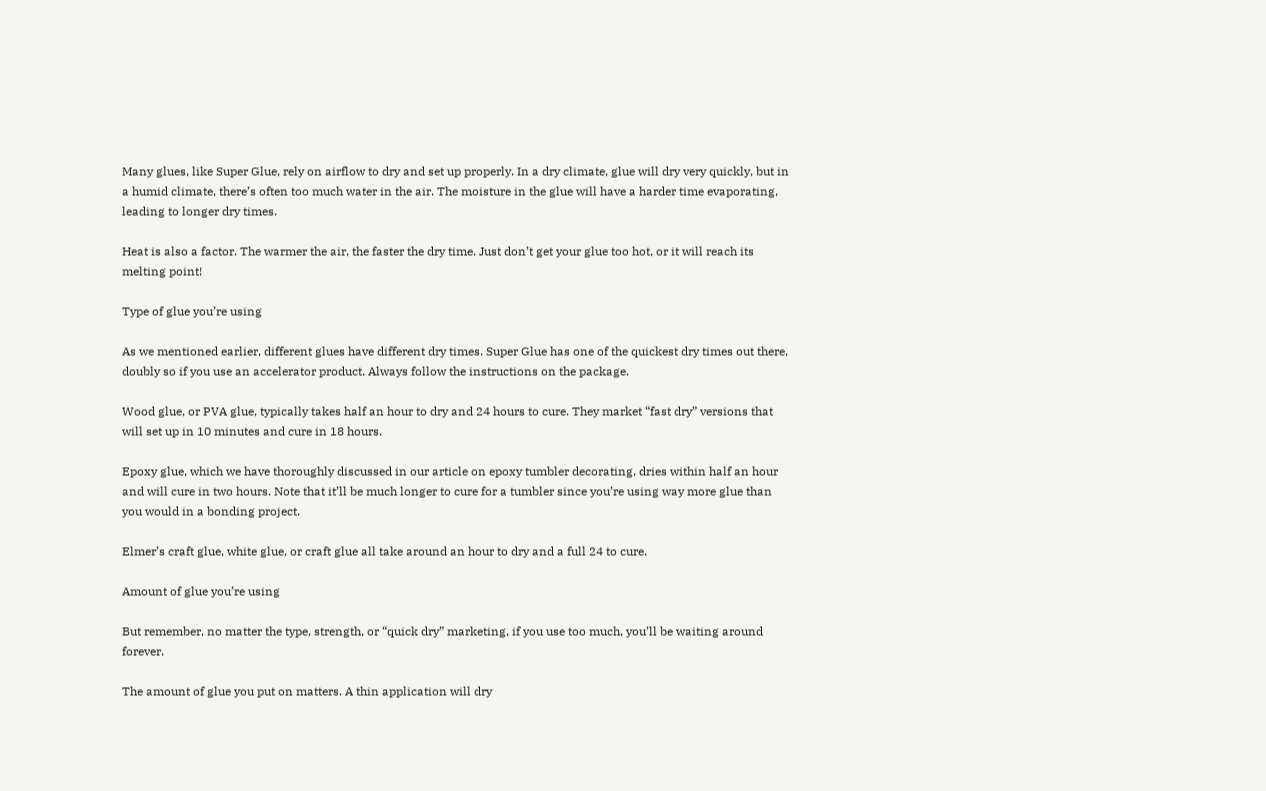Many glues, like Super Glue, rely on airflow to dry and set up properly. In a dry climate, glue will dry very quickly, but in a humid climate, there’s often too much water in the air. The moisture in the glue will have a harder time evaporating, leading to longer dry times.

Heat is also a factor. The warmer the air, the faster the dry time. Just don’t get your glue too hot, or it will reach its melting point!

Type of glue you’re using

As we mentioned earlier, different glues have different dry times. Super Glue has one of the quickest dry times out there, doubly so if you use an accelerator product. Always follow the instructions on the package.

Wood glue, or PVA glue, typically takes half an hour to dry and 24 hours to cure. They market “fast dry” versions that will set up in 10 minutes and cure in 18 hours.

Epoxy glue, which we have thoroughly discussed in our article on epoxy tumbler decorating, dries within half an hour and will cure in two hours. Note that it’ll be much longer to cure for a tumbler since you’re using way more glue than you would in a bonding project.

Elmer’s craft glue, white glue, or craft glue all take around an hour to dry and a full 24 to cure.

Amount of glue you’re using

But remember, no matter the type, strength, or “quick dry” marketing, if you use too much, you’ll be waiting around forever.

The amount of glue you put on matters. A thin application will dry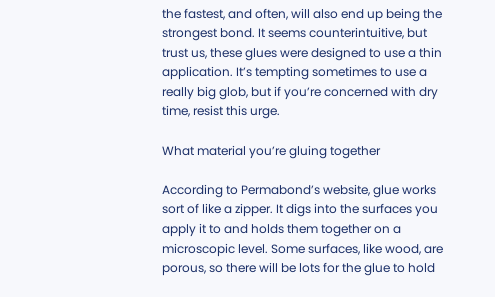the fastest, and often, will also end up being the strongest bond. It seems counterintuitive, but trust us, these glues were designed to use a thin application. It’s tempting sometimes to use a really big glob, but if you’re concerned with dry time, resist this urge.

What material you’re gluing together

According to Permabond’s website, glue works sort of like a zipper. It digs into the surfaces you apply it to and holds them together on a microscopic level. Some surfaces, like wood, are porous, so there will be lots for the glue to hold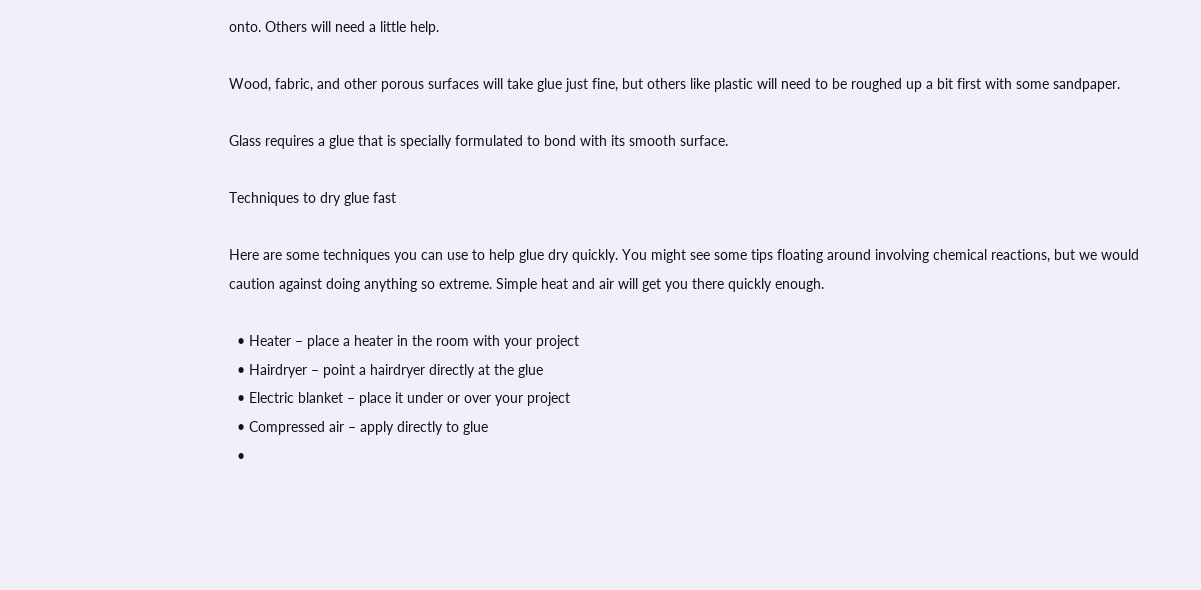onto. Others will need a little help.

Wood, fabric, and other porous surfaces will take glue just fine, but others like plastic will need to be roughed up a bit first with some sandpaper.

Glass requires a glue that is specially formulated to bond with its smooth surface.

Techniques to dry glue fast

Here are some techniques you can use to help glue dry quickly. You might see some tips floating around involving chemical reactions, but we would caution against doing anything so extreme. Simple heat and air will get you there quickly enough.

  • Heater – place a heater in the room with your project
  • Hairdryer – point a hairdryer directly at the glue
  • Electric blanket – place it under or over your project
  • Compressed air – apply directly to glue
  •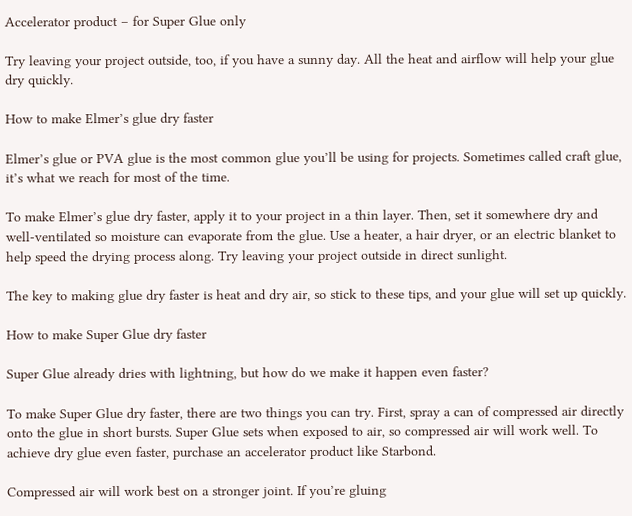Accelerator product – for Super Glue only

Try leaving your project outside, too, if you have a sunny day. All the heat and airflow will help your glue dry quickly.

How to make Elmer’s glue dry faster

Elmer’s glue or PVA glue is the most common glue you’ll be using for projects. Sometimes called craft glue, it’s what we reach for most of the time.

To make Elmer’s glue dry faster, apply it to your project in a thin layer. Then, set it somewhere dry and well-ventilated so moisture can evaporate from the glue. Use a heater, a hair dryer, or an electric blanket to help speed the drying process along. Try leaving your project outside in direct sunlight.

The key to making glue dry faster is heat and dry air, so stick to these tips, and your glue will set up quickly.

How to make Super Glue dry faster

Super Glue already dries with lightning, but how do we make it happen even faster?

To make Super Glue dry faster, there are two things you can try. First, spray a can of compressed air directly onto the glue in short bursts. Super Glue sets when exposed to air, so compressed air will work well. To achieve dry glue even faster, purchase an accelerator product like Starbond.

Compressed air will work best on a stronger joint. If you’re gluing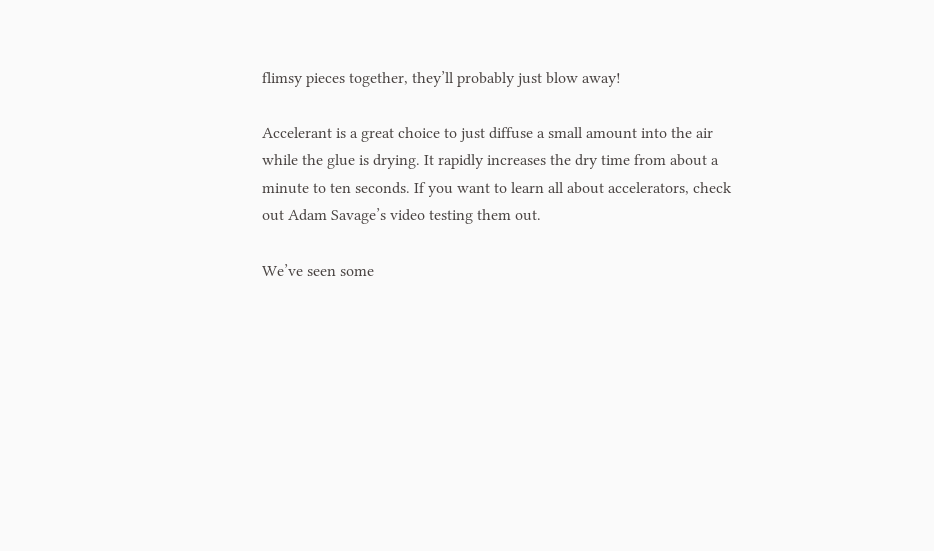flimsy pieces together, they’ll probably just blow away!

Accelerant is a great choice to just diffuse a small amount into the air while the glue is drying. It rapidly increases the dry time from about a minute to ten seconds. If you want to learn all about accelerators, check out Adam Savage’s video testing them out.

We’ve seen some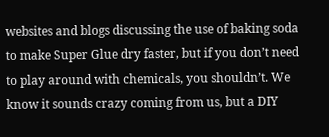websites and blogs discussing the use of baking soda to make Super Glue dry faster, but if you don’t need to play around with chemicals, you shouldn’t. We know it sounds crazy coming from us, but a DIY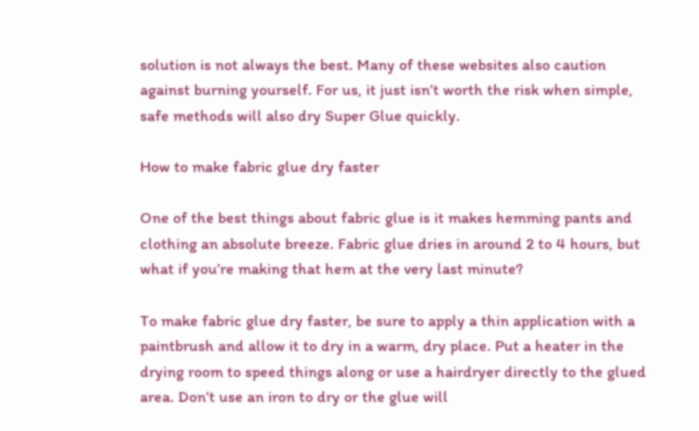solution is not always the best. Many of these websites also caution against burning yourself. For us, it just isn’t worth the risk when simple, safe methods will also dry Super Glue quickly.

How to make fabric glue dry faster

One of the best things about fabric glue is it makes hemming pants and clothing an absolute breeze. Fabric glue dries in around 2 to 4 hours, but what if you’re making that hem at the very last minute?

To make fabric glue dry faster, be sure to apply a thin application with a paintbrush and allow it to dry in a warm, dry place. Put a heater in the drying room to speed things along or use a hairdryer directly to the glued area. Don’t use an iron to dry or the glue will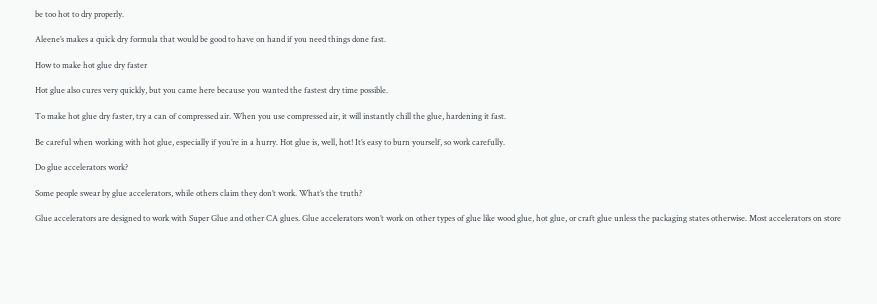be too hot to dry properly.

Aleene’s makes a quick dry formula that would be good to have on hand if you need things done fast.

How to make hot glue dry faster

Hot glue also cures very quickly, but you came here because you wanted the fastest dry time possible.

To make hot glue dry faster, try a can of compressed air. When you use compressed air, it will instantly chill the glue, hardening it fast.

Be careful when working with hot glue, especially if you’re in a hurry. Hot glue is, well, hot! It’s easy to burn yourself, so work carefully.

Do glue accelerators work?

Some people swear by glue accelerators, while others claim they don’t work. What’s the truth?

Glue accelerators are designed to work with Super Glue and other CA glues. Glue accelerators won’t work on other types of glue like wood glue, hot glue, or craft glue unless the packaging states otherwise. Most accelerators on store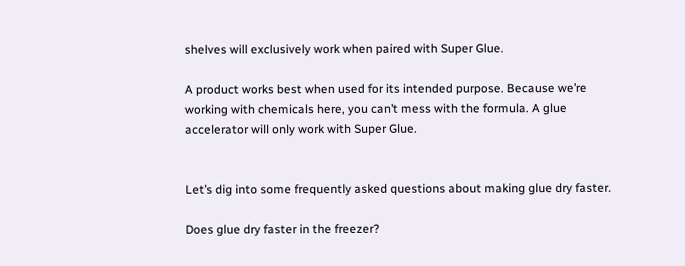shelves will exclusively work when paired with Super Glue.

A product works best when used for its intended purpose. Because we’re working with chemicals here, you can’t mess with the formula. A glue accelerator will only work with Super Glue.


Let’s dig into some frequently asked questions about making glue dry faster.

Does glue dry faster in the freezer?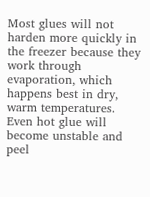Most glues will not harden more quickly in the freezer because they work through evaporation, which happens best in dry, warm temperatures. Even hot glue will become unstable and peel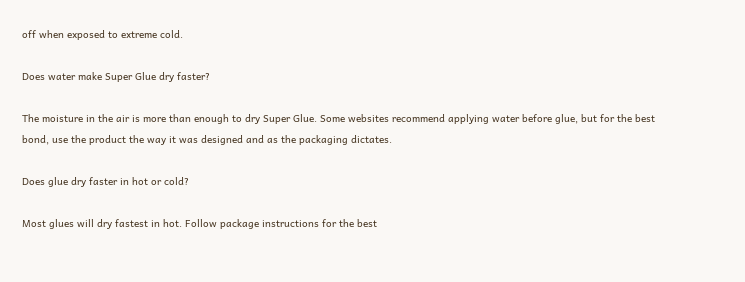off when exposed to extreme cold.

Does water make Super Glue dry faster?

The moisture in the air is more than enough to dry Super Glue. Some websites recommend applying water before glue, but for the best bond, use the product the way it was designed and as the packaging dictates.

Does glue dry faster in hot or cold?

Most glues will dry fastest in hot. Follow package instructions for the best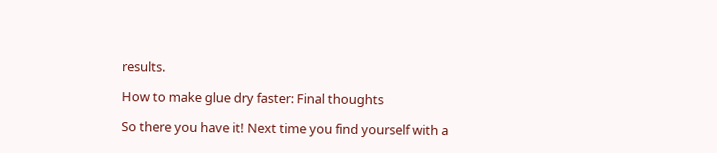results.

How to make glue dry faster: Final thoughts

So there you have it! Next time you find yourself with a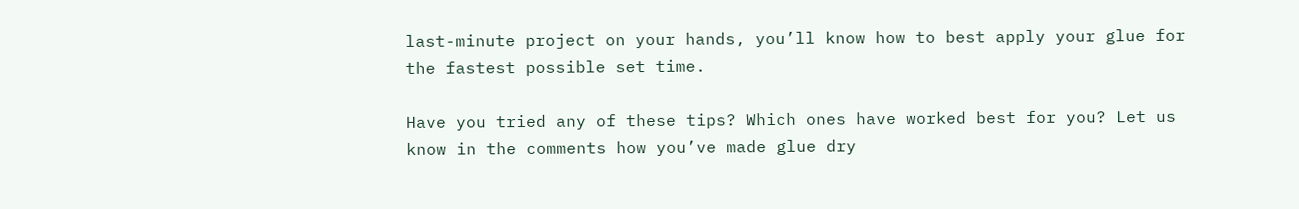last-minute project on your hands, you’ll know how to best apply your glue for the fastest possible set time.

Have you tried any of these tips? Which ones have worked best for you? Let us know in the comments how you’ve made glue dry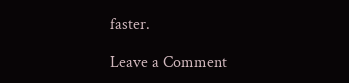faster.

Leave a Comment